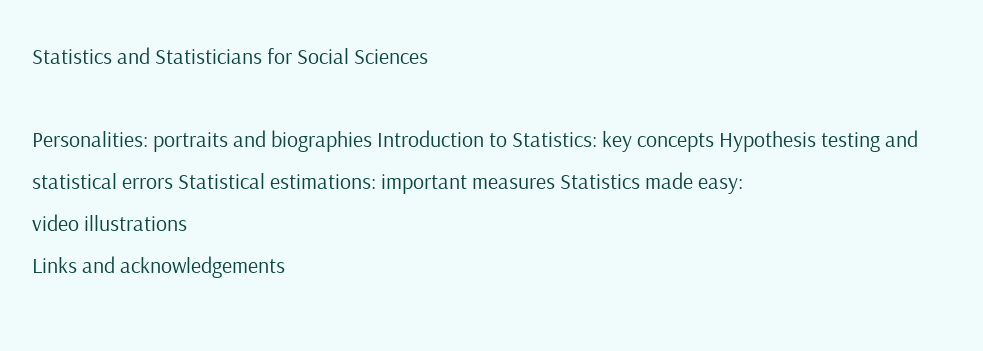Statistics and Statisticians for Social Sciences

Personalities: portraits and biographies Introduction to Statistics: key concepts Hypothesis testing and statistical errors Statistical estimations: important measures Statistics made easy:
video illustrations
Links and acknowledgements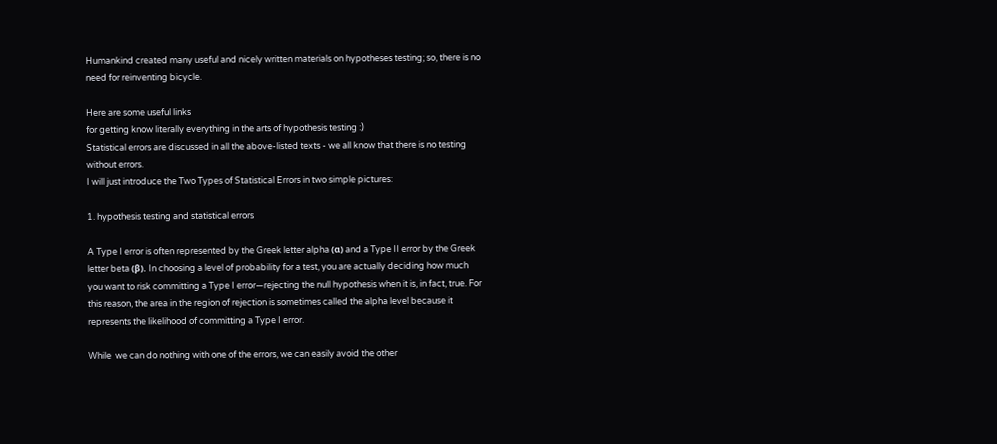Humankind created many useful and nicely written materials on hypotheses testing; so, there is no need for reinventing bicycle.

Here are some useful links
for getting know literally everything in the arts of hypothesis testing :)
Statistical errors are discussed in all the above-listed texts - we all know that there is no testing without errors.
I will just introduce the Two Types of Statistical Errors in two simple pictures:

1. hypothesis testing and statistical errors

A Type I error is often represented by the Greek letter alpha (α) and a Type II error by the Greek letter beta (β). In choosing a level of probability for a test, you are actually deciding how much you want to risk committing a Type I error—rejecting the null hypothesis when it is, in fact, true. For this reason, the area in the region of rejection is sometimes called the alpha level because it represents the likelihood of committing a Type I error.

While  we can do nothing with one of the errors, we can easily avoid the other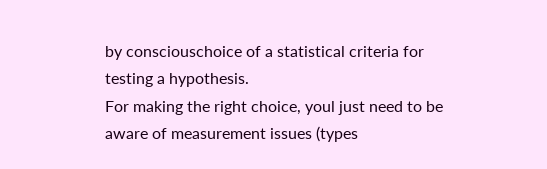by consciouschoice of a statistical criteria for testing a hypothesis.
For making the right choice, youl just need to be aware of measurement issues (types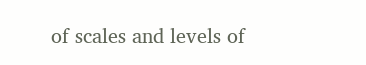of scales and levels of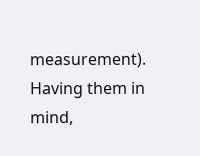measurement).
Having them in mind,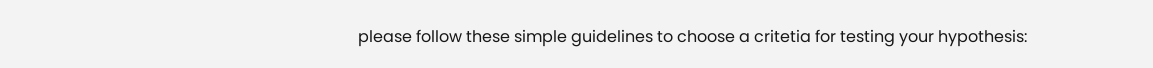please follow these simple guidelines to choose a critetia for testing your hypothesis: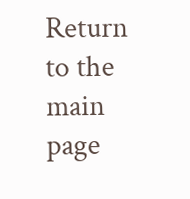Return to the main page